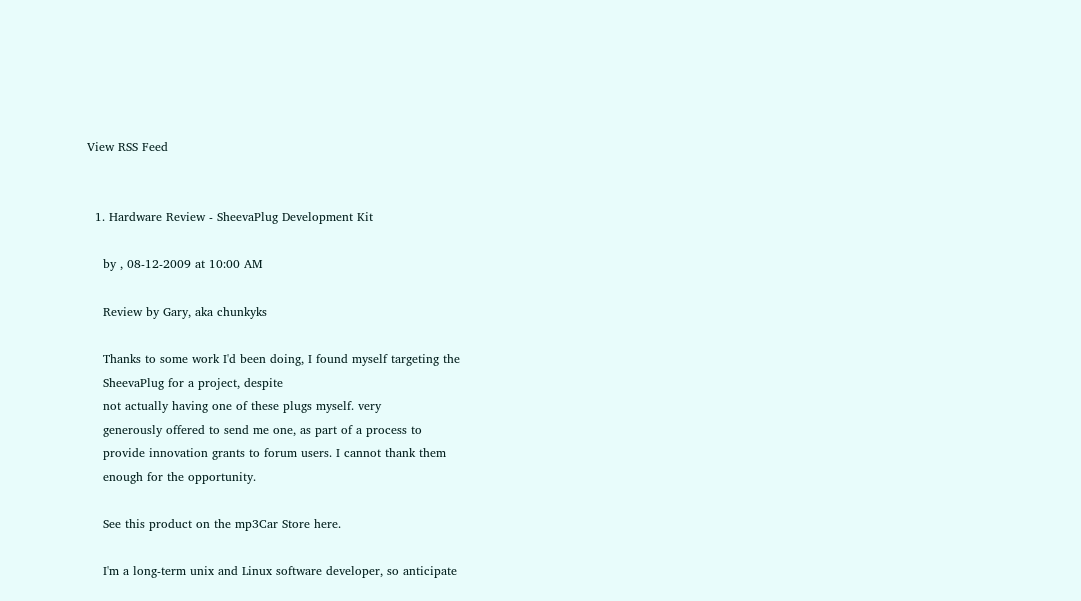View RSS Feed


  1. Hardware Review - SheevaPlug Development Kit

    by , 08-12-2009 at 10:00 AM

    Review by Gary, aka chunkyks

    Thanks to some work I'd been doing, I found myself targeting the
    SheevaPlug for a project, despite
    not actually having one of these plugs myself. very
    generously offered to send me one, as part of a process to
    provide innovation grants to forum users. I cannot thank them
    enough for the opportunity.

    See this product on the mp3Car Store here.

    I'm a long-term unix and Linux software developer, so anticipate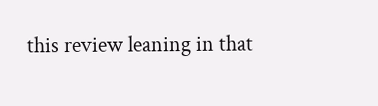this review leaning in that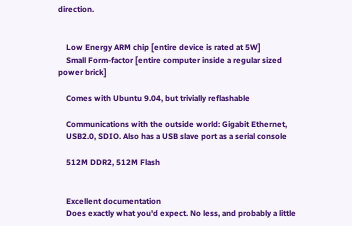direction.


    Low Energy ARM chip [entire device is rated at 5W]
    Small Form-factor [entire computer inside a regular sized power brick]

    Comes with Ubuntu 9.04, but trivially reflashable

    Communications with the outside world: Gigabit Ethernet,
    USB2.0, SDIO. Also has a USB slave port as a serial console

    512M DDR2, 512M Flash


    Excellent documentation
    Does exactly what you'd expect. No less, and probably a little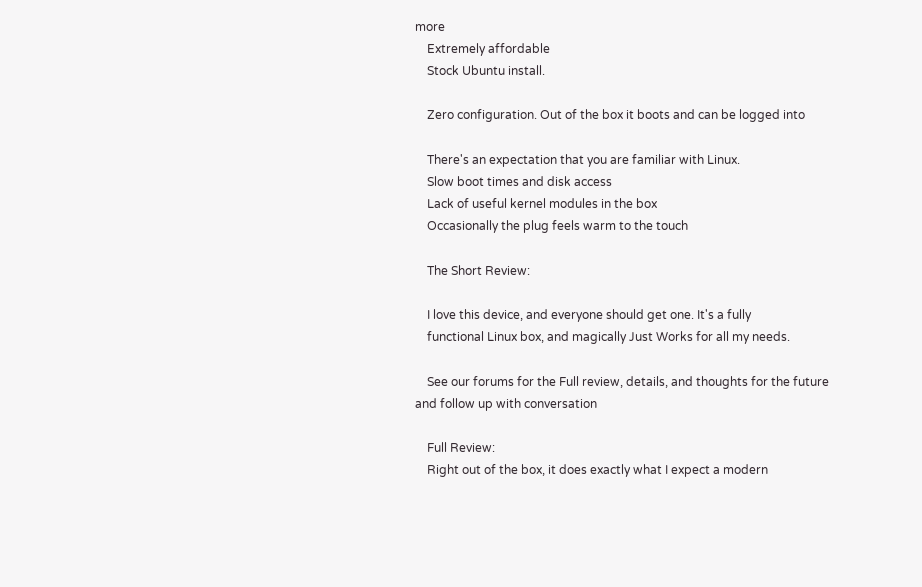more
    Extremely affordable
    Stock Ubuntu install.

    Zero configuration. Out of the box it boots and can be logged into

    There's an expectation that you are familiar with Linux.
    Slow boot times and disk access
    Lack of useful kernel modules in the box
    Occasionally the plug feels warm to the touch

    The Short Review:

    I love this device, and everyone should get one. It's a fully
    functional Linux box, and magically Just Works for all my needs.

    See our forums for the Full review, details, and thoughts for the future and follow up with conversation

    Full Review:
    Right out of the box, it does exactly what I expect a modern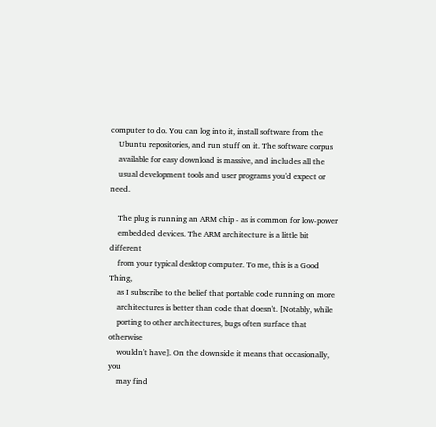computer to do. You can log into it, install software from the
    Ubuntu repositories, and run stuff on it. The software corpus
    available for easy download is massive, and includes all the
    usual development tools and user programs you'd expect or need.

    The plug is running an ARM chip - as is common for low-power
    embedded devices. The ARM architecture is a little bit different
    from your typical desktop computer. To me, this is a Good Thing,
    as I subscribe to the belief that portable code running on more
    architectures is better than code that doesn't. [Notably, while
    porting to other architectures, bugs often surface that otherwise
    wouldn't have]. On the downside it means that occasionally, you
    may find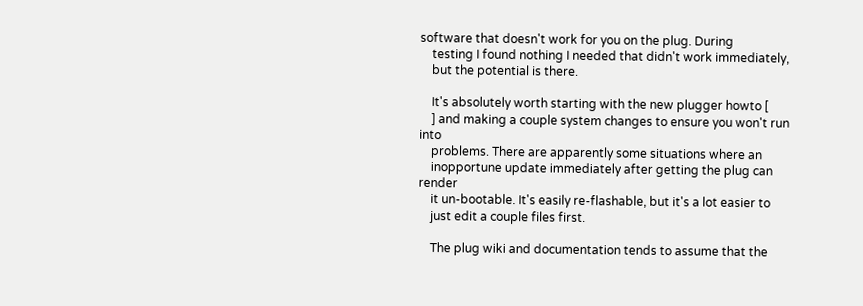software that doesn't work for you on the plug. During
    testing I found nothing I needed that didn't work immediately,
    but the potential is there.

    It's absolutely worth starting with the new plugger howto [
    ] and making a couple system changes to ensure you won't run into
    problems. There are apparently some situations where an
    inopportune update immediately after getting the plug can render
    it un-bootable. It's easily re-flashable, but it's a lot easier to
    just edit a couple files first.

    The plug wiki and documentation tends to assume that the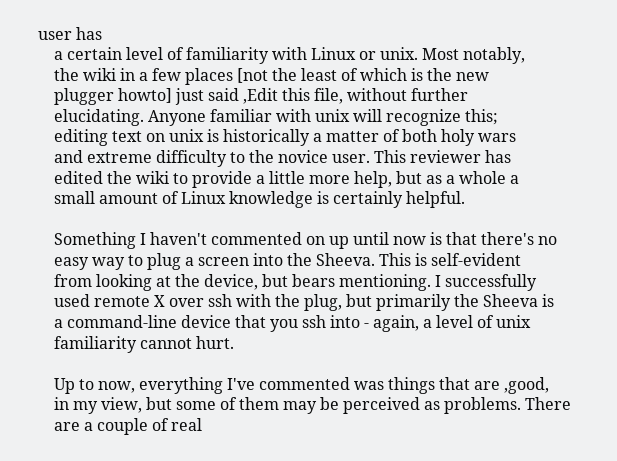user has
    a certain level of familiarity with Linux or unix. Most notably,
    the wiki in a few places [not the least of which is the new
    plugger howto] just said ‚Edit this file, without further
    elucidating. Anyone familiar with unix will recognize this;
    editing text on unix is historically a matter of both holy wars
    and extreme difficulty to the novice user. This reviewer has
    edited the wiki to provide a little more help, but as a whole a
    small amount of Linux knowledge is certainly helpful.

    Something I haven't commented on up until now is that there's no
    easy way to plug a screen into the Sheeva. This is self-evident
    from looking at the device, but bears mentioning. I successfully
    used remote X over ssh with the plug, but primarily the Sheeva is
    a command-line device that you ssh into - again, a level of unix
    familiarity cannot hurt.

    Up to now, everything I've commented was things that are ‚good‚
    in my view, but some of them may be perceived as problems. There
    are a couple of real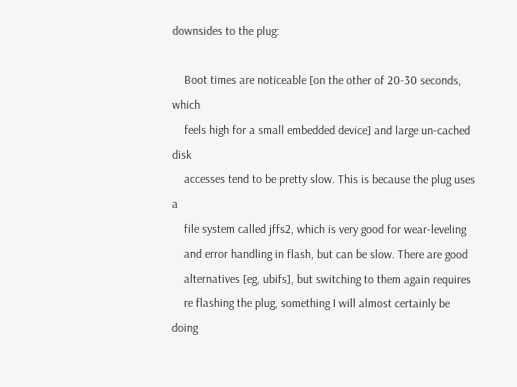downsides to the plug:

    Boot times are noticeable [on the other of 20-30 seconds, which
    feels high for a small embedded device] and large un-cached disk
    accesses tend to be pretty slow. This is because the plug uses a
    file system called jffs2, which is very good for wear-leveling
    and error handling in flash, but can be slow. There are good
    alternatives [eg, ubifs], but switching to them again requires
    re flashing the plug, something I will almost certainly be doing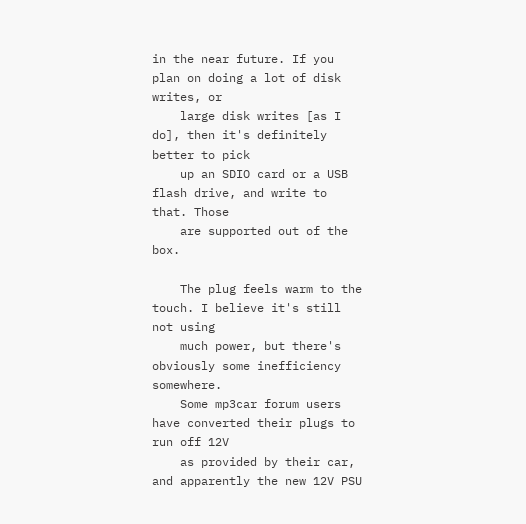in the near future. If you plan on doing a lot of disk writes, or
    large disk writes [as I do], then it's definitely better to pick
    up an SDIO card or a USB flash drive, and write to that. Those
    are supported out of the box.

    The plug feels warm to the touch. I believe it's still not using
    much power, but there's obviously some inefficiency somewhere.
    Some mp3car forum users have converted their plugs to run off 12V
    as provided by their car, and apparently the new 12V PSU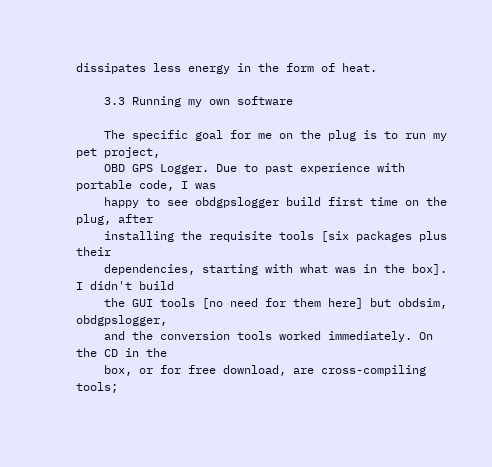dissipates less energy in the form of heat.

    3.3 Running my own software

    The specific goal for me on the plug is to run my pet project,
    OBD GPS Logger. Due to past experience with portable code, I was
    happy to see obdgpslogger build first time on the plug, after
    installing the requisite tools [six packages plus their
    dependencies, starting with what was in the box]. I didn't build
    the GUI tools [no need for them here] but obdsim, obdgpslogger,
    and the conversion tools worked immediately. On the CD in the
    box, or for free download, are cross-compiling tools;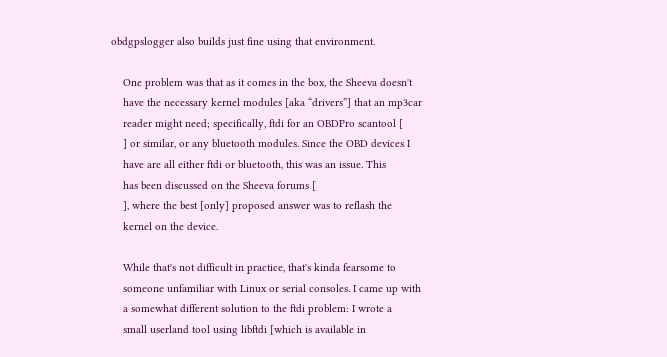obdgpslogger also builds just fine using that environment.

    One problem was that as it comes in the box, the Sheeva doesn't
    have the necessary kernel modules [aka “drivers”] that an mp3car
    reader might need; specifically, ftdi for an OBDPro scantool [
    ] or similar, or any bluetooth modules. Since the OBD devices I
    have are all either ftdi or bluetooth, this was an issue. This
    has been discussed on the Sheeva forums [
    ], where the best [only] proposed answer was to reflash the
    kernel on the device.

    While that's not difficult in practice, that's kinda fearsome to
    someone unfamiliar with Linux or serial consoles. I came up with
    a somewhat different solution to the ftdi problem: I wrote a
    small userland tool using libftdi [which is available in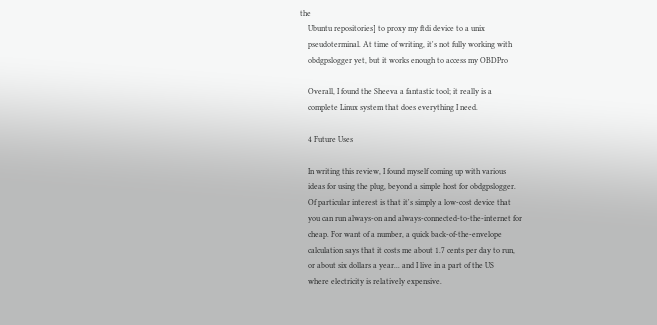the
    Ubuntu repositories] to proxy my ftdi device to a unix
    pseudoterminal. At time of writing, it's not fully working with
    obdgpslogger yet, but it works enough to access my OBDPro

    Overall, I found the Sheeva a fantastic tool; it really is a
    complete Linux system that does everything I need.

    4 Future Uses

    In writing this review, I found myself coming up with various
    ideas for using the plug, beyond a simple host for obdgpslogger.
    Of particular interest is that it's simply a low-cost device that
    you can run always-on and always-connected-to-the-internet for
    cheap. For want of a number, a quick back-of-the-envelope
    calculation says that it costs me about 1.7 cents per day to run,
    or about six dollars a year... and I live in a part of the US
    where electricity is relatively expensive.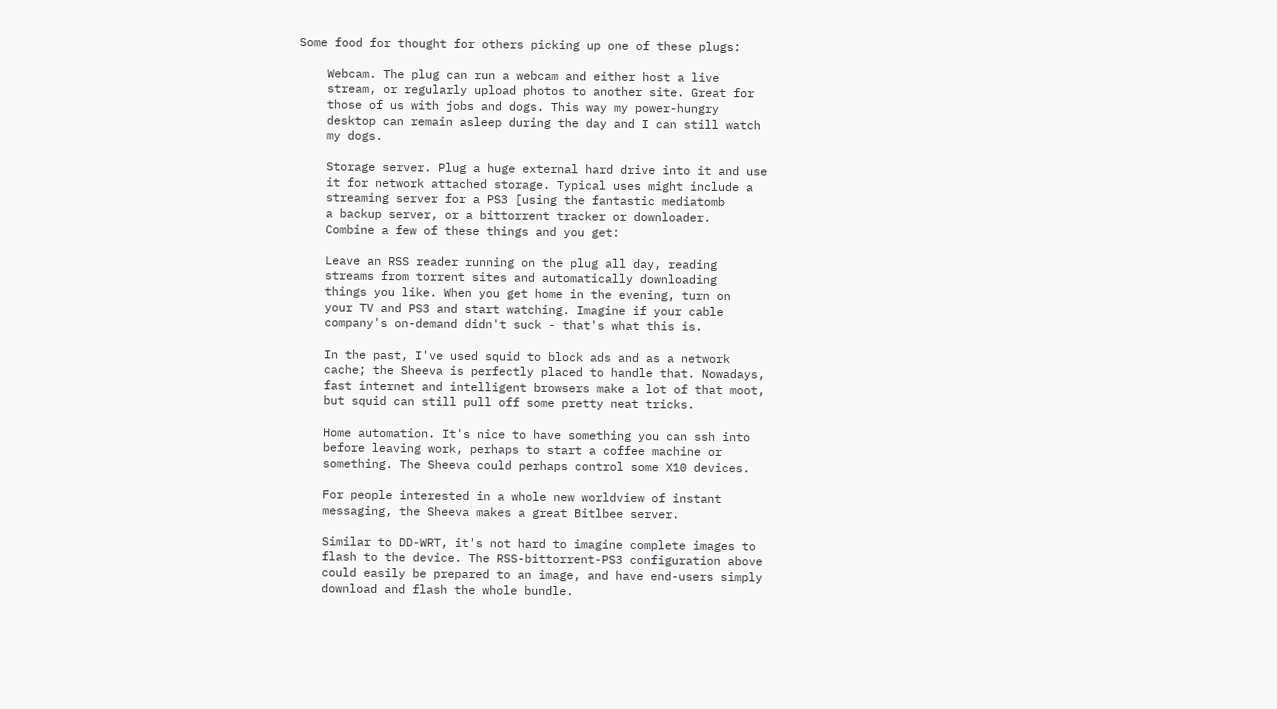Some food for thought for others picking up one of these plugs:

    Webcam. The plug can run a webcam and either host a live
    stream, or regularly upload photos to another site. Great for
    those of us with jobs and dogs. This way my power-hungry
    desktop can remain asleep during the day and I can still watch
    my dogs.

    Storage server. Plug a huge external hard drive into it and use
    it for network attached storage. Typical uses might include a
    streaming server for a PS3 [using the fantastic mediatomb
    a backup server, or a bittorrent tracker or downloader.
    Combine a few of these things and you get:

    Leave an RSS reader running on the plug all day, reading
    streams from torrent sites and automatically downloading
    things you like. When you get home in the evening, turn on
    your TV and PS3 and start watching. Imagine if your cable
    company's on-demand didn't suck - that's what this is.

    In the past, I've used squid to block ads and as a network
    cache; the Sheeva is perfectly placed to handle that. Nowadays,
    fast internet and intelligent browsers make a lot of that moot,
    but squid can still pull off some pretty neat tricks.

    Home automation. It's nice to have something you can ssh into
    before leaving work, perhaps to start a coffee machine or
    something. The Sheeva could perhaps control some X10 devices.

    For people interested in a whole new worldview of instant
    messaging, the Sheeva makes a great Bitlbee server.

    Similar to DD-WRT, it's not hard to imagine complete images to
    flash to the device. The RSS-bittorrent-PS3 configuration above
    could easily be prepared to an image, and have end-users simply
    download and flash the whole bundle.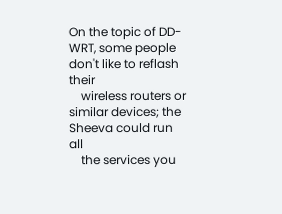On the topic of DD-WRT, some people don't like to reflash their
    wireless routers or similar devices; the Sheeva could run all
    the services you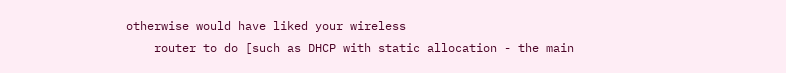otherwise would have liked your wireless
    router to do [such as DHCP with static allocation - the main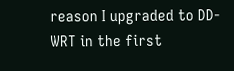reason I upgraded to DD-WRT in the first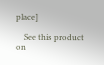place]

    See this product on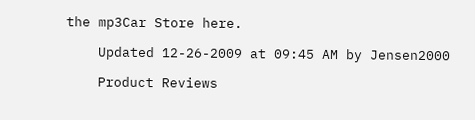the mp3Car Store here.

    Updated 12-26-2009 at 09:45 AM by Jensen2000

    Product Reviews